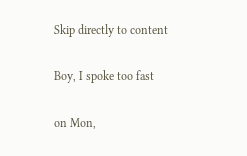Skip directly to content

Boy, I spoke too fast

on Mon,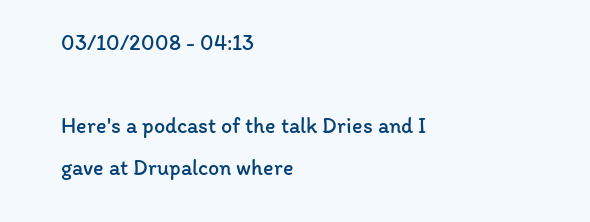03/10/2008 - 04:13

Here's a podcast of the talk Dries and I gave at Drupalcon where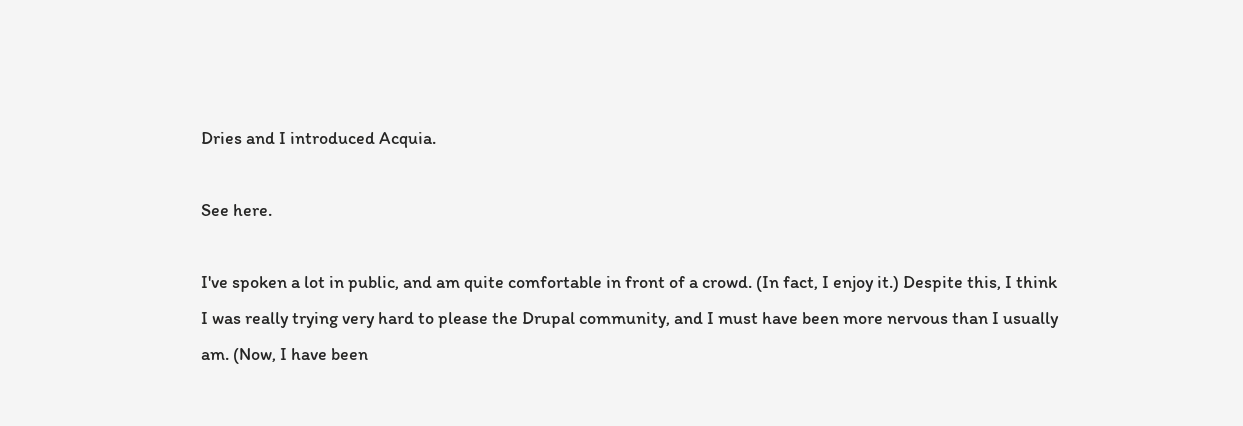Dries and I introduced Acquia.

See here.

I've spoken a lot in public, and am quite comfortable in front of a crowd. (In fact, I enjoy it.) Despite this, I think I was really trying very hard to please the Drupal community, and I must have been more nervous than I usually am. (Now, I have been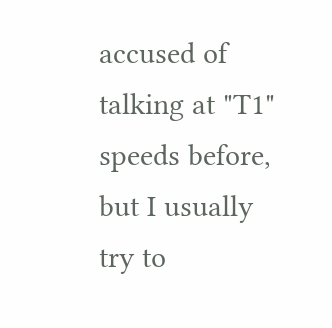accused of talking at "T1" speeds before, but I usually try to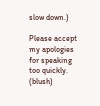slow down.)

Please accept my apologies for speaking too quickly. (blush)